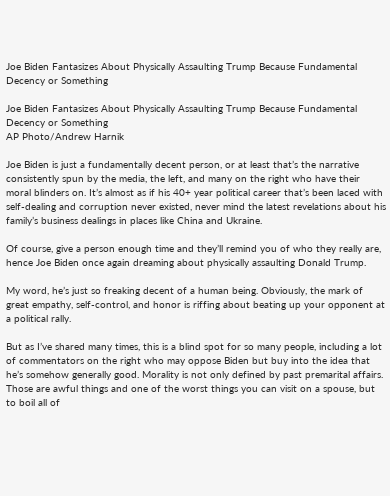Joe Biden Fantasizes About Physically Assaulting Trump Because Fundamental Decency or Something

Joe Biden Fantasizes About Physically Assaulting Trump Because Fundamental Decency or Something
AP Photo/Andrew Harnik

Joe Biden is just a fundamentally decent person, or at least that’s the narrative consistently spun by the media, the left, and many on the right who have their moral blinders on. It’s almost as if his 40+ year political career that’s been laced with self-dealing and corruption never existed, never mind the latest revelations about his family’s business dealings in places like China and Ukraine.

Of course, give a person enough time and they’ll remind you of who they really are, hence Joe Biden once again dreaming about physically assaulting Donald Trump.

My word, he’s just so freaking decent of a human being. Obviously, the mark of great empathy, self-control, and honor is riffing about beating up your opponent at a political rally.

But as I’ve shared many times, this is a blind spot for so many people, including a lot of commentators on the right who may oppose Biden but buy into the idea that he’s somehow generally good. Morality is not only defined by past premarital affairs. Those are awful things and one of the worst things you can visit on a spouse, but to boil all of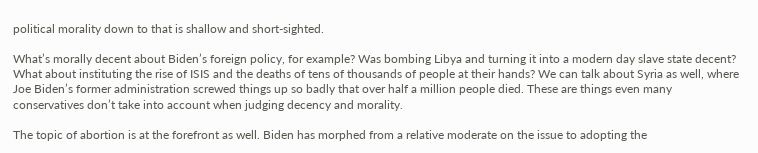political morality down to that is shallow and short-sighted.

What’s morally decent about Biden’s foreign policy, for example? Was bombing Libya and turning it into a modern day slave state decent? What about instituting the rise of ISIS and the deaths of tens of thousands of people at their hands? We can talk about Syria as well, where Joe Biden’s former administration screwed things up so badly that over half a million people died. These are things even many conservatives don’t take into account when judging decency and morality.

The topic of abortion is at the forefront as well. Biden has morphed from a relative moderate on the issue to adopting the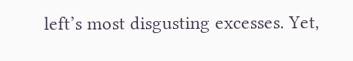left’s most disgusting excesses. Yet,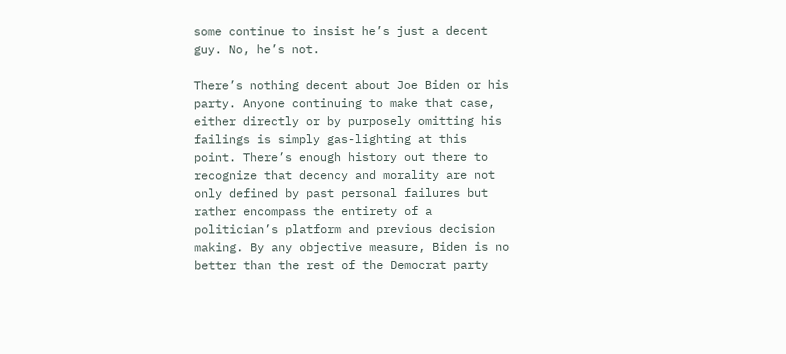some continue to insist he’s just a decent guy. No, he’s not.

There’s nothing decent about Joe Biden or his party. Anyone continuing to make that case, either directly or by purposely omitting his failings is simply gas-lighting at this point. There’s enough history out there to recognize that decency and morality are not only defined by past personal failures but rather encompass the entirety of a politician’s platform and previous decision making. By any objective measure, Biden is no better than the rest of the Democrat party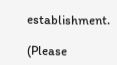establishment.

(Please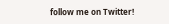follow me on Twitter!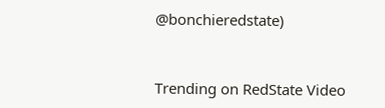@bonchieredstate)


Trending on RedState Video